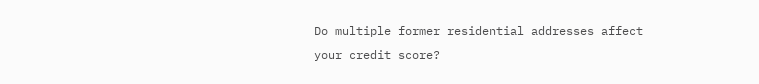Do multiple former residential addresses affect your credit score?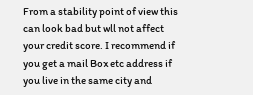From a stability point of view this can look bad but wll not affect your credit score. I recommend if you get a mail Box etc address if you live in the same city and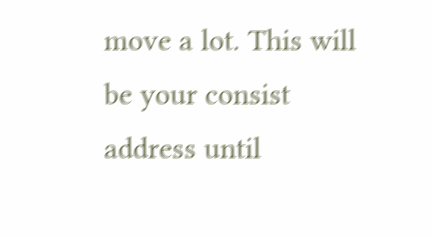move a lot. This will be your consist address until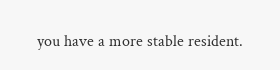you have a more stable resident.